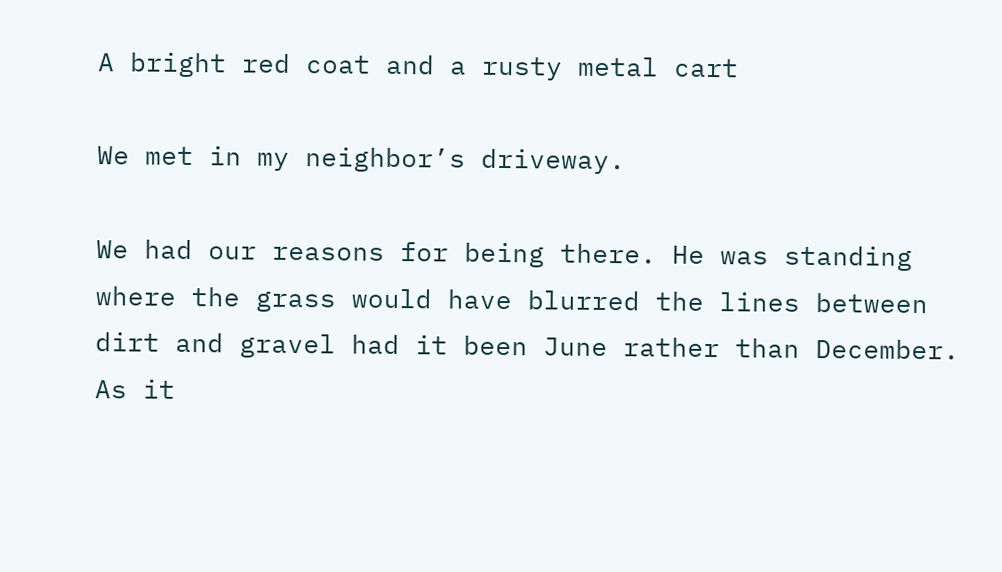A bright red coat and a rusty metal cart

We met in my neighbor’s driveway.

We had our reasons for being there. He was standing where the grass would have blurred the lines between dirt and gravel had it been June rather than December. As it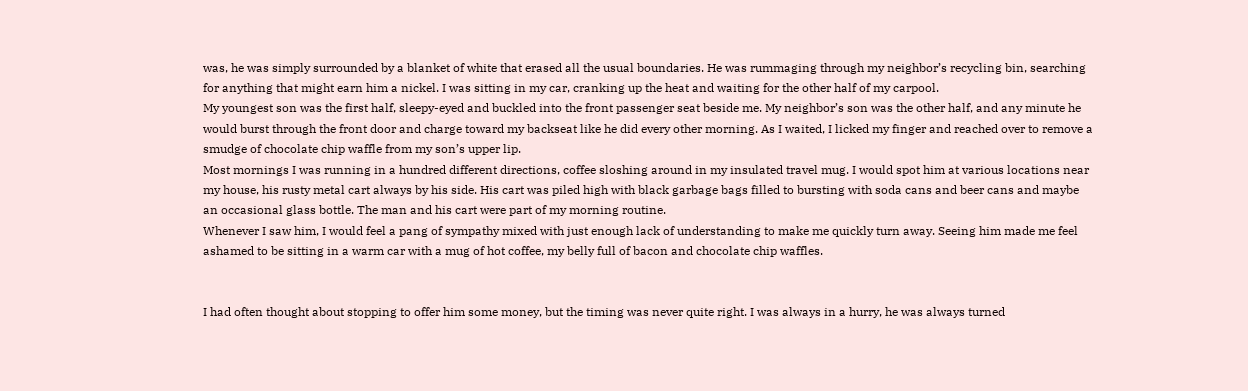was, he was simply surrounded by a blanket of white that erased all the usual boundaries. He was rummaging through my neighbor’s recycling bin, searching for anything that might earn him a nickel. I was sitting in my car, cranking up the heat and waiting for the other half of my carpool.
My youngest son was the first half, sleepy-eyed and buckled into the front passenger seat beside me. My neighbor’s son was the other half, and any minute he would burst through the front door and charge toward my backseat like he did every other morning. As I waited, I licked my finger and reached over to remove a smudge of chocolate chip waffle from my son’s upper lip.
Most mornings I was running in a hundred different directions, coffee sloshing around in my insulated travel mug. I would spot him at various locations near my house, his rusty metal cart always by his side. His cart was piled high with black garbage bags filled to bursting with soda cans and beer cans and maybe an occasional glass bottle. The man and his cart were part of my morning routine.
Whenever I saw him, I would feel a pang of sympathy mixed with just enough lack of understanding to make me quickly turn away. Seeing him made me feel ashamed to be sitting in a warm car with a mug of hot coffee, my belly full of bacon and chocolate chip waffles.


I had often thought about stopping to offer him some money, but the timing was never quite right. I was always in a hurry, he was always turned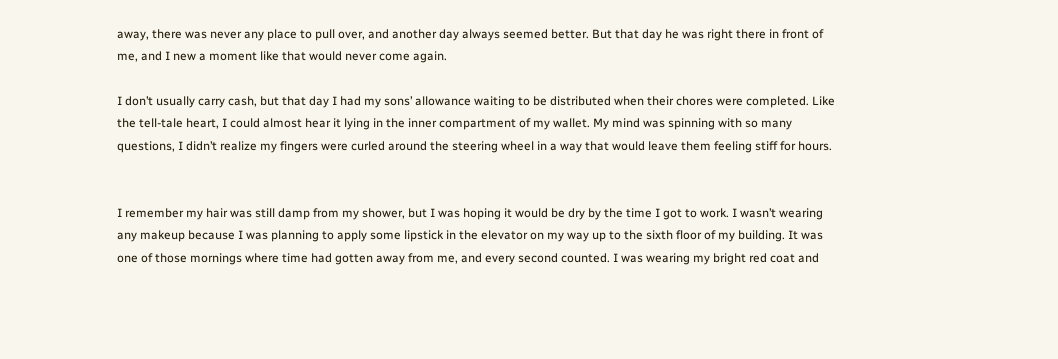away, there was never any place to pull over, and another day always seemed better. But that day he was right there in front of me, and I new a moment like that would never come again.

I don’t usually carry cash, but that day I had my sons’ allowance waiting to be distributed when their chores were completed. Like the tell-tale heart, I could almost hear it lying in the inner compartment of my wallet. My mind was spinning with so many questions, I didn’t realize my fingers were curled around the steering wheel in a way that would leave them feeling stiff for hours.


I remember my hair was still damp from my shower, but I was hoping it would be dry by the time I got to work. I wasn’t wearing any makeup because I was planning to apply some lipstick in the elevator on my way up to the sixth floor of my building. It was one of those mornings where time had gotten away from me, and every second counted. I was wearing my bright red coat and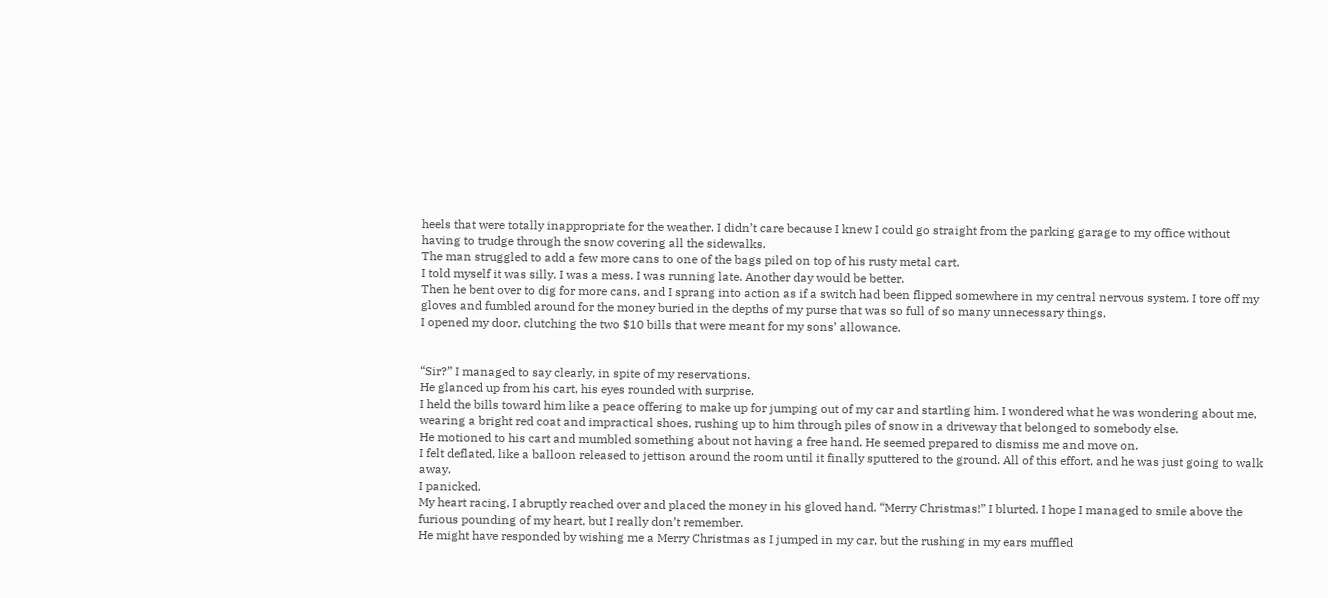heels that were totally inappropriate for the weather. I didn’t care because I knew I could go straight from the parking garage to my office without having to trudge through the snow covering all the sidewalks.
The man struggled to add a few more cans to one of the bags piled on top of his rusty metal cart.
I told myself it was silly. I was a mess. I was running late. Another day would be better.
Then he bent over to dig for more cans, and I sprang into action as if a switch had been flipped somewhere in my central nervous system. I tore off my gloves and fumbled around for the money buried in the depths of my purse that was so full of so many unnecessary things.
I opened my door, clutching the two $10 bills that were meant for my sons’ allowance.


“Sir?” I managed to say clearly, in spite of my reservations.
He glanced up from his cart, his eyes rounded with surprise.
I held the bills toward him like a peace offering to make up for jumping out of my car and startling him. I wondered what he was wondering about me, wearing a bright red coat and impractical shoes, rushing up to him through piles of snow in a driveway that belonged to somebody else.
He motioned to his cart and mumbled something about not having a free hand. He seemed prepared to dismiss me and move on.
I felt deflated, like a balloon released to jettison around the room until it finally sputtered to the ground. All of this effort, and he was just going to walk away.
I panicked.
My heart racing, I abruptly reached over and placed the money in his gloved hand. “Merry Christmas!” I blurted. I hope I managed to smile above the furious pounding of my heart, but I really don’t remember.
He might have responded by wishing me a Merry Christmas as I jumped in my car, but the rushing in my ears muffled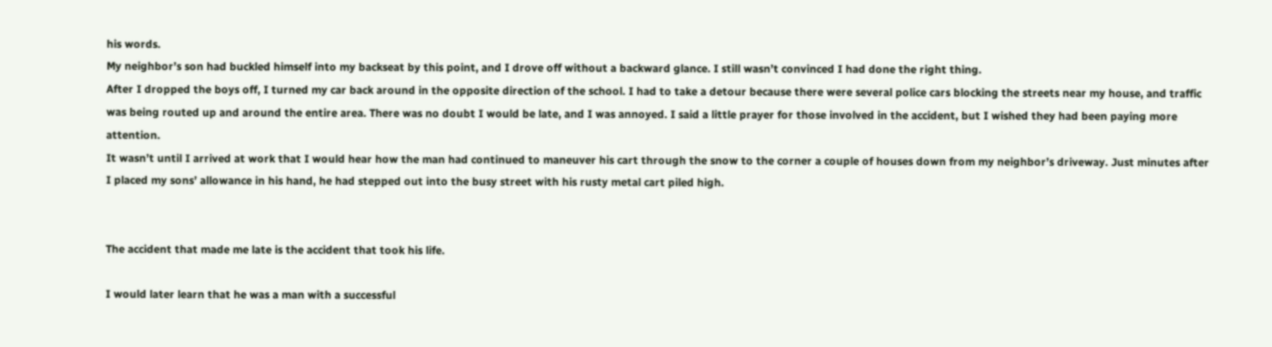his words.
My neighbor’s son had buckled himself into my backseat by this point, and I drove off without a backward glance. I still wasn’t convinced I had done the right thing.
After I dropped the boys off, I turned my car back around in the opposite direction of the school. I had to take a detour because there were several police cars blocking the streets near my house, and traffic was being routed up and around the entire area. There was no doubt I would be late, and I was annoyed. I said a little prayer for those involved in the accident, but I wished they had been paying more attention.
It wasn’t until I arrived at work that I would hear how the man had continued to maneuver his cart through the snow to the corner a couple of houses down from my neighbor’s driveway. Just minutes after I placed my sons’ allowance in his hand, he had stepped out into the busy street with his rusty metal cart piled high.


The accident that made me late is the accident that took his life.

I would later learn that he was a man with a successful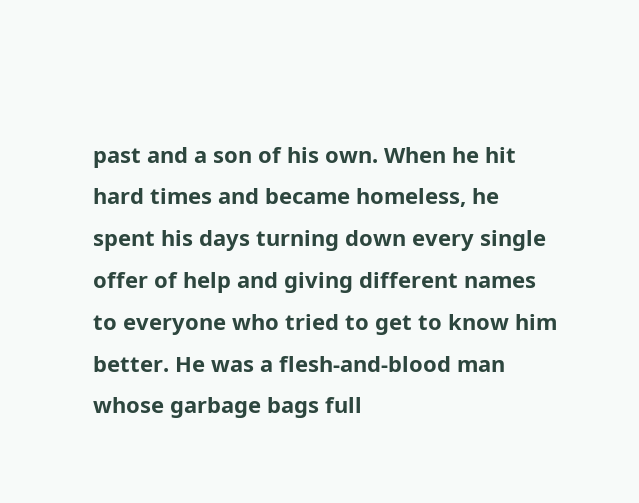past and a son of his own. When he hit hard times and became homeless, he spent his days turning down every single offer of help and giving different names to everyone who tried to get to know him better. He was a flesh-and-blood man whose garbage bags full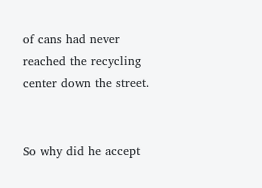of cans had never reached the recycling center down the street.


So why did he accept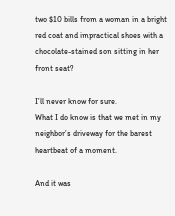two $10 bills from a woman in a bright red coat and impractical shoes with a chocolate-stained son sitting in her front seat?

I’ll never know for sure.
What I do know is that we met in my neighbor’s driveway for the barest heartbeat of a moment.

And it was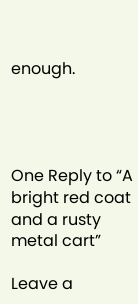enough.




One Reply to “A bright red coat and a rusty metal cart”

Leave a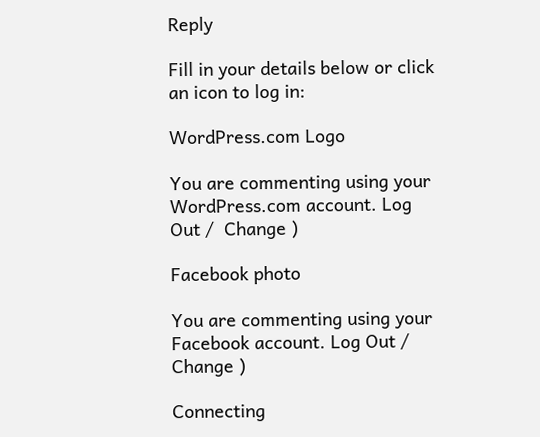Reply

Fill in your details below or click an icon to log in:

WordPress.com Logo

You are commenting using your WordPress.com account. Log Out /  Change )

Facebook photo

You are commenting using your Facebook account. Log Out /  Change )

Connecting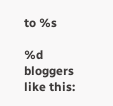to %s

%d bloggers like this: